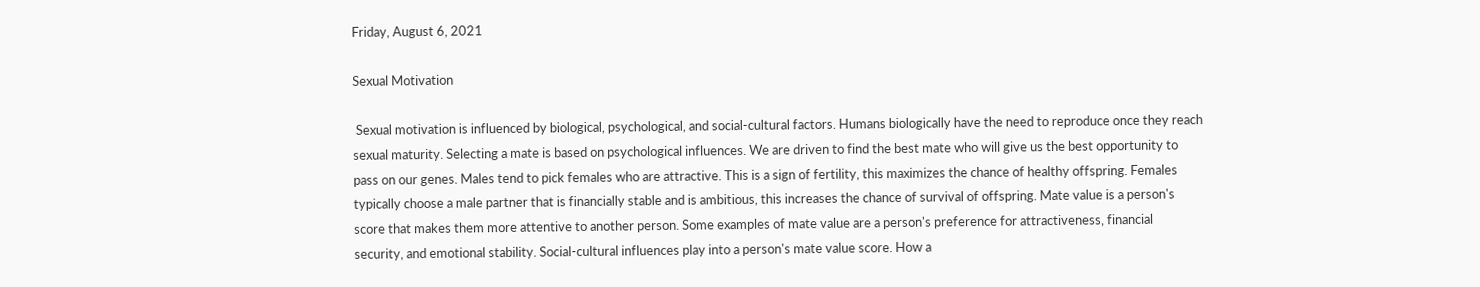Friday, August 6, 2021

Sexual Motivation

 Sexual motivation is influenced by biological, psychological, and social-cultural factors. Humans biologically have the need to reproduce once they reach sexual maturity. Selecting a mate is based on psychological influences. We are driven to find the best mate who will give us the best opportunity to pass on our genes. Males tend to pick females who are attractive. This is a sign of fertility, this maximizes the chance of healthy offspring. Females typically choose a male partner that is financially stable and is ambitious, this increases the chance of survival of offspring. Mate value is a person's score that makes them more attentive to another person. Some examples of mate value are a person's preference for attractiveness, financial security, and emotional stability. Social-cultural influences play into a person's mate value score. How a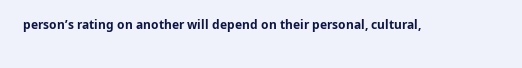person’s rating on another will depend on their personal, cultural,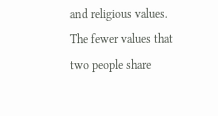and religious values. The fewer values that two people share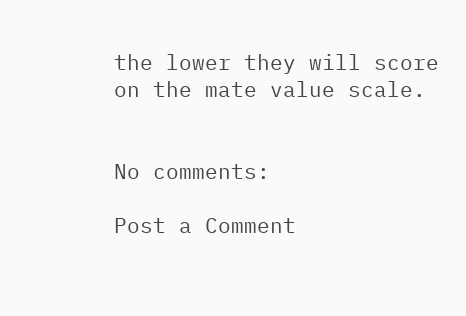the lower they will score on the mate value scale.


No comments:

Post a Comment